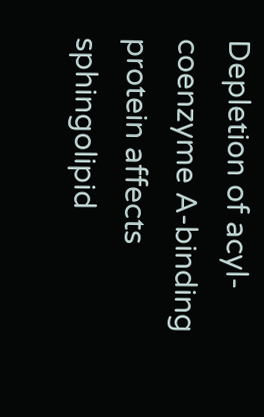Depletion of acyl-coenzyme A-binding protein affects sphingolipid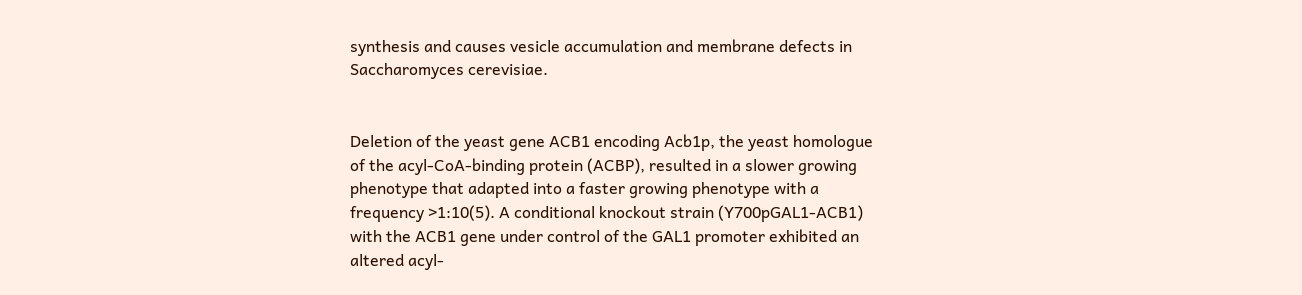synthesis and causes vesicle accumulation and membrane defects in Saccharomyces cerevisiae.


Deletion of the yeast gene ACB1 encoding Acb1p, the yeast homologue of the acyl-CoA-binding protein (ACBP), resulted in a slower growing phenotype that adapted into a faster growing phenotype with a frequency >1:10(5). A conditional knockout strain (Y700pGAL1-ACB1) with the ACB1 gene under control of the GAL1 promoter exhibited an altered acyl-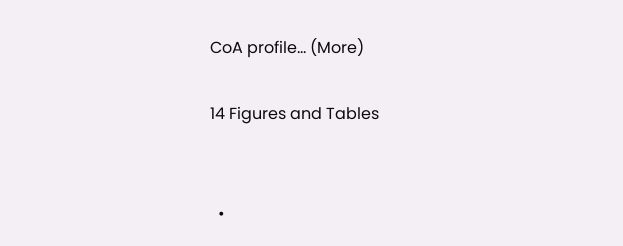CoA profile… (More)

14 Figures and Tables


  •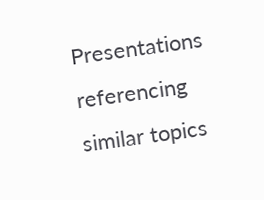Presentations referencing similar topics